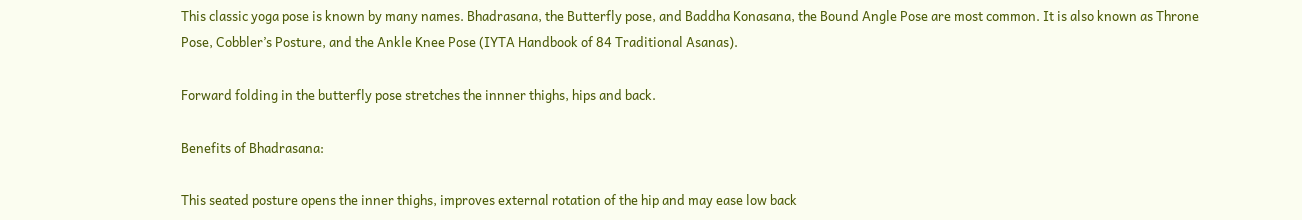This classic yoga pose is known by many names. Bhadrasana, the Butterfly pose, and Baddha Konasana, the Bound Angle Pose are most common. It is also known as Throne Pose, Cobbler’s Posture, and the Ankle Knee Pose (IYTA Handbook of 84 Traditional Asanas).

Forward folding in the butterfly pose stretches the innner thighs, hips and back.

Benefits of Bhadrasana:

This seated posture opens the inner thighs, improves external rotation of the hip and may ease low back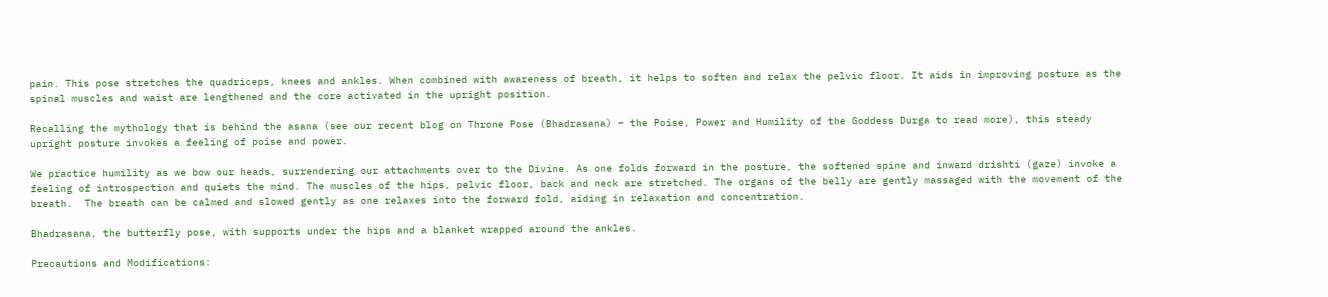pain. This pose stretches the quadriceps, knees and ankles. When combined with awareness of breath, it helps to soften and relax the pelvic floor. It aids in improving posture as the spinal muscles and waist are lengthened and the core activated in the upright position.

Recalling the mythology that is behind the asana (see our recent blog on Throne Pose (Bhadrasana) – the Poise, Power and Humility of the Goddess Durga to read more), this steady upright posture invokes a feeling of poise and power.

We practice humility as we bow our heads, surrendering our attachments over to the Divine. As one folds forward in the posture, the softened spine and inward drishti (gaze) invoke a feeling of introspection and quiets the mind. The muscles of the hips, pelvic floor, back and neck are stretched. The organs of the belly are gently massaged with the movement of the breath.  The breath can be calmed and slowed gently as one relaxes into the forward fold, aiding in relaxation and concentration.

Bhadrasana, the butterfly pose, with supports under the hips and a blanket wrapped around the ankles.

Precautions and Modifications: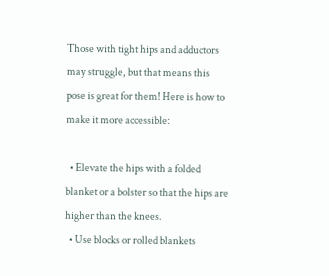Those with tight hips and adductors may struggle, but that means this pose is great for them! Here is how to make it more accessible:

  • Elevate the hips with a folded blanket or a bolster so that the hips are higher than the knees.
  • Use blocks or rolled blankets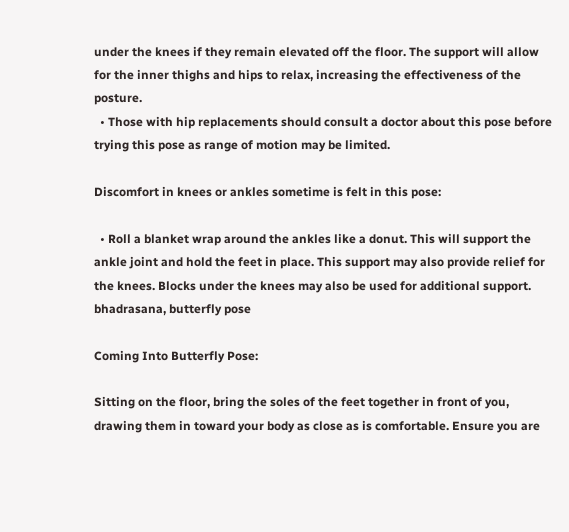under the knees if they remain elevated off the floor. The support will allow for the inner thighs and hips to relax, increasing the effectiveness of the posture.
  • Those with hip replacements should consult a doctor about this pose before trying this pose as range of motion may be limited.

Discomfort in knees or ankles sometime is felt in this pose:

  • Roll a blanket wrap around the ankles like a donut. This will support the ankle joint and hold the feet in place. This support may also provide relief for the knees. Blocks under the knees may also be used for additional support.
bhadrasana, butterfly pose

Coming Into Butterfly Pose:

Sitting on the floor, bring the soles of the feet together in front of you, drawing them in toward your body as close as is comfortable. Ensure you are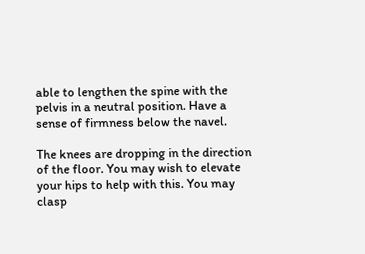able to lengthen the spine with the pelvis in a neutral position. Have a sense of firmness below the navel.

The knees are dropping in the direction of the floor. You may wish to elevate your hips to help with this. You may clasp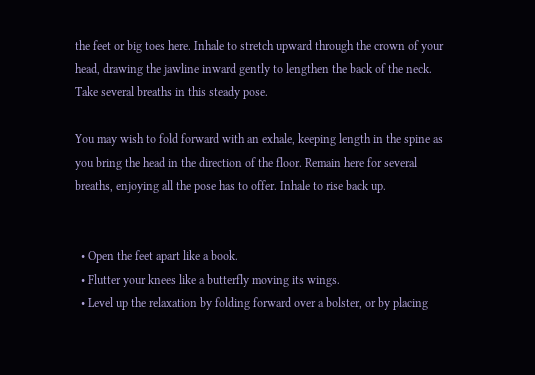the feet or big toes here. Inhale to stretch upward through the crown of your head, drawing the jawline inward gently to lengthen the back of the neck. Take several breaths in this steady pose.

You may wish to fold forward with an exhale, keeping length in the spine as you bring the head in the direction of the floor. Remain here for several breaths, enjoying all the pose has to offer. Inhale to rise back up.


  • Open the feet apart like a book.
  • Flutter your knees like a butterfly moving its wings.
  • Level up the relaxation by folding forward over a bolster, or by placing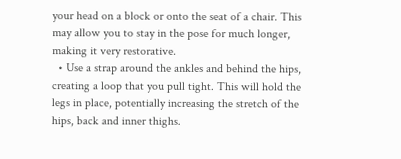your head on a block or onto the seat of a chair. This may allow you to stay in the pose for much longer, making it very restorative.
  • Use a strap around the ankles and behind the hips, creating a loop that you pull tight. This will hold the legs in place, potentially increasing the stretch of the hips, back and inner thighs.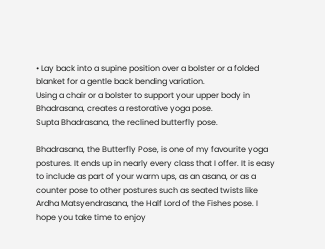• Lay back into a supine position over a bolster or a folded blanket for a gentle back bending variation.
Using a chair or a bolster to support your upper body in Bhadrasana, creates a restorative yoga pose.
Supta Bhadrasana, the reclined butterfly pose.

Bhadrasana, the Butterfly Pose, is one of my favourite yoga postures. It ends up in nearly every class that I offer. It is easy to include as part of your warm ups, as an asana, or as a counter pose to other postures such as seated twists like Ardha Matsyendrasana, the Half Lord of the Fishes pose. I hope you take time to enjoy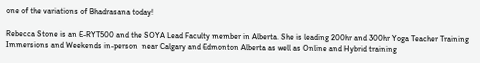one of the variations of Bhadrasana today!

Rebecca Stone is an E-RYT500 and the SOYA Lead Faculty member in Alberta. She is leading 200hr and 300hr Yoga Teacher Training Immersions and Weekends in-person  near Calgary and Edmonton Alberta as well as Online and Hybrid training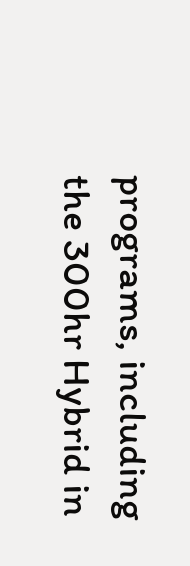programs, including the 300hr Hybrid in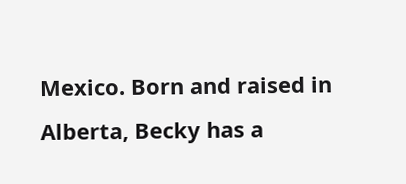Mexico. Born and raised in Alberta, Becky has a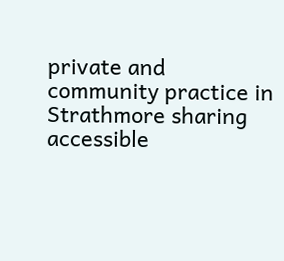private and community practice in Strathmore sharing accessible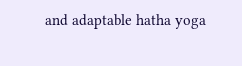and adaptable hatha yoga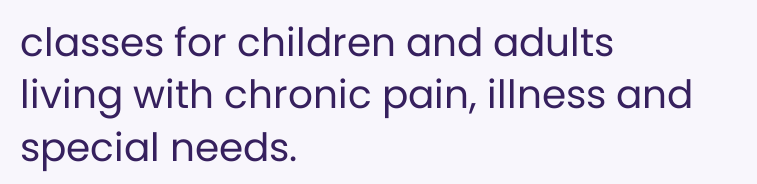classes for children and adults living with chronic pain, illness and special needs.